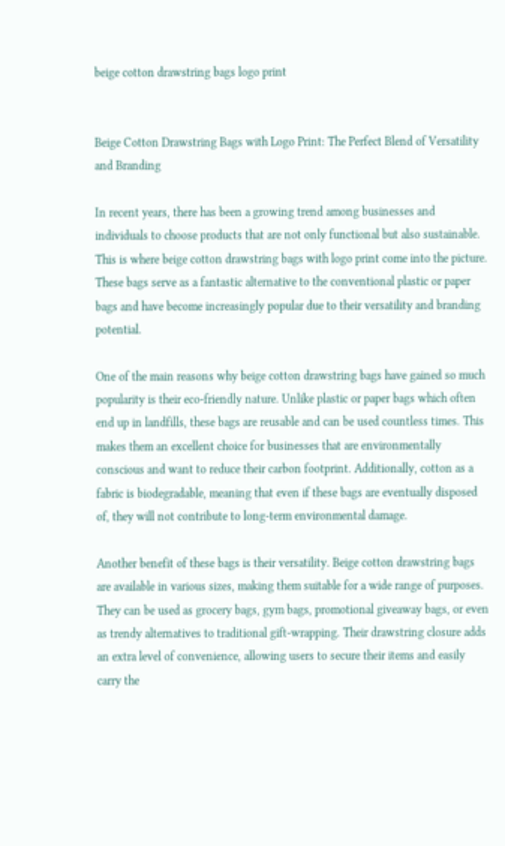beige cotton drawstring bags logo print


Beige Cotton Drawstring Bags with Logo Print: The Perfect Blend of Versatility and Branding

In recent years, there has been a growing trend among businesses and individuals to choose products that are not only functional but also sustainable. This is where beige cotton drawstring bags with logo print come into the picture. These bags serve as a fantastic alternative to the conventional plastic or paper bags and have become increasingly popular due to their versatility and branding potential.

One of the main reasons why beige cotton drawstring bags have gained so much popularity is their eco-friendly nature. Unlike plastic or paper bags which often end up in landfills, these bags are reusable and can be used countless times. This makes them an excellent choice for businesses that are environmentally conscious and want to reduce their carbon footprint. Additionally, cotton as a fabric is biodegradable, meaning that even if these bags are eventually disposed of, they will not contribute to long-term environmental damage.

Another benefit of these bags is their versatility. Beige cotton drawstring bags are available in various sizes, making them suitable for a wide range of purposes. They can be used as grocery bags, gym bags, promotional giveaway bags, or even as trendy alternatives to traditional gift-wrapping. Their drawstring closure adds an extra level of convenience, allowing users to secure their items and easily carry the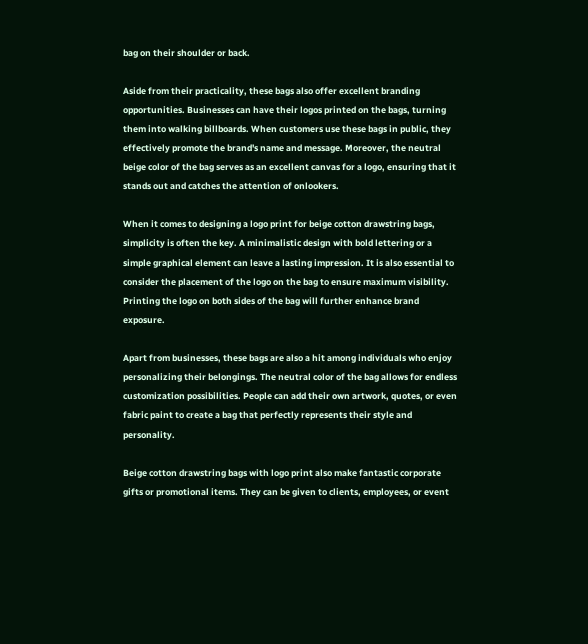bag on their shoulder or back.

Aside from their practicality, these bags also offer excellent branding opportunities. Businesses can have their logos printed on the bags, turning them into walking billboards. When customers use these bags in public, they effectively promote the brand's name and message. Moreover, the neutral beige color of the bag serves as an excellent canvas for a logo, ensuring that it stands out and catches the attention of onlookers.

When it comes to designing a logo print for beige cotton drawstring bags, simplicity is often the key. A minimalistic design with bold lettering or a simple graphical element can leave a lasting impression. It is also essential to consider the placement of the logo on the bag to ensure maximum visibility. Printing the logo on both sides of the bag will further enhance brand exposure.

Apart from businesses, these bags are also a hit among individuals who enjoy personalizing their belongings. The neutral color of the bag allows for endless customization possibilities. People can add their own artwork, quotes, or even fabric paint to create a bag that perfectly represents their style and personality.

Beige cotton drawstring bags with logo print also make fantastic corporate gifts or promotional items. They can be given to clients, employees, or event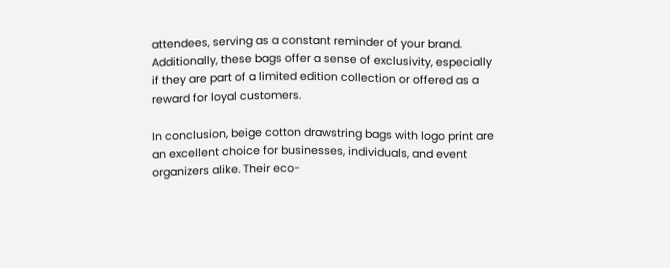attendees, serving as a constant reminder of your brand. Additionally, these bags offer a sense of exclusivity, especially if they are part of a limited edition collection or offered as a reward for loyal customers.

In conclusion, beige cotton drawstring bags with logo print are an excellent choice for businesses, individuals, and event organizers alike. Their eco-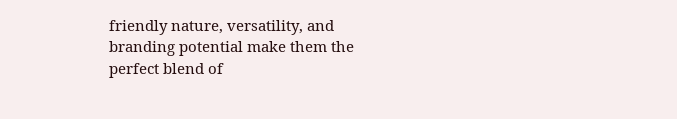friendly nature, versatility, and branding potential make them the perfect blend of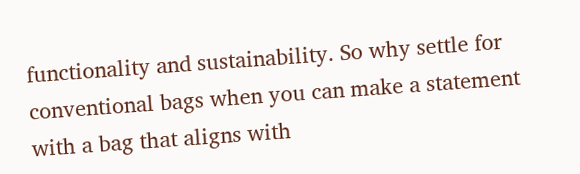functionality and sustainability. So why settle for conventional bags when you can make a statement with a bag that aligns with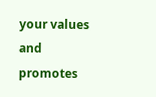your values and promotes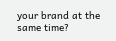your brand at the same time?